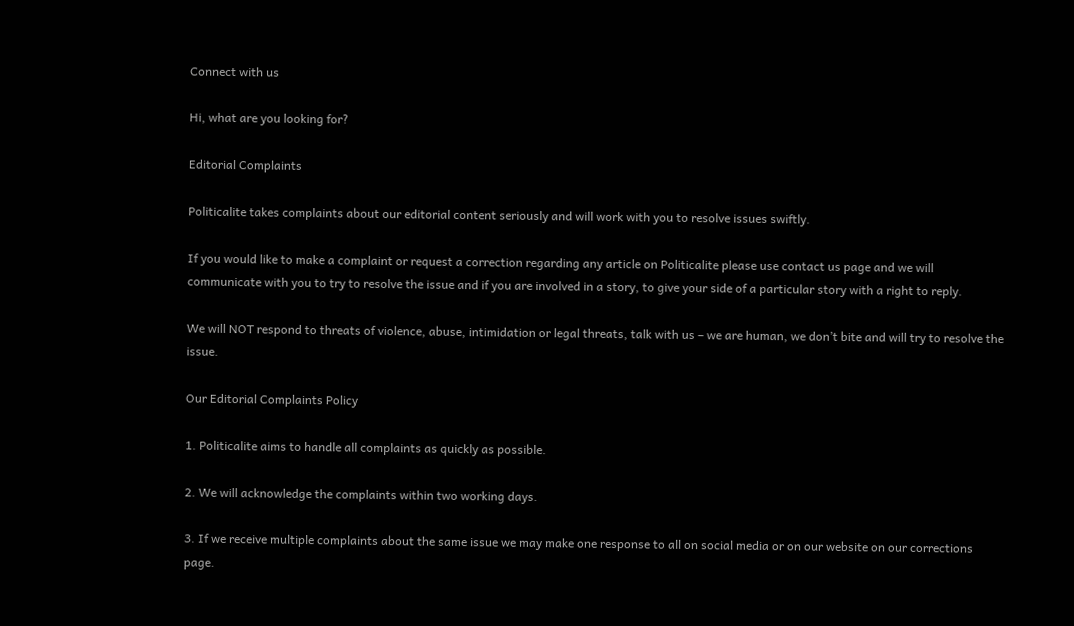Connect with us

Hi, what are you looking for?

Editorial Complaints

Politicalite takes complaints about our editorial content seriously and will work with you to resolve issues swiftly.

If you would like to make a complaint or request a correction regarding any article on Politicalite please use contact us page and we will communicate with you to try to resolve the issue and if you are involved in a story, to give your side of a particular story with a right to reply.

We will NOT respond to threats of violence, abuse, intimidation or legal threats, talk with us – we are human, we don’t bite and will try to resolve the issue.

Our Editorial Complaints Policy

1. Politicalite aims to handle all complaints as quickly as possible.

2. We will acknowledge the complaints within two working days.

3. If we receive multiple complaints about the same issue we may make one response to all on social media or on our website on our corrections page.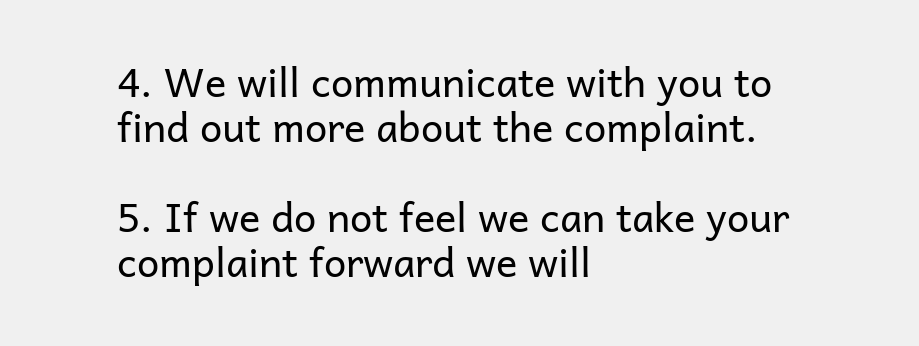4. We will communicate with you to find out more about the complaint.

5. If we do not feel we can take your complaint forward we will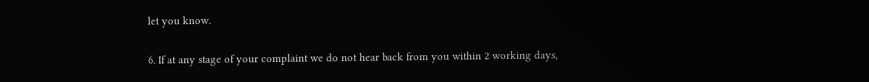let you know.

6. If at any stage of your complaint we do not hear back from you within 2 working days,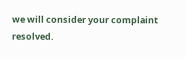we will consider your complaint resolved.